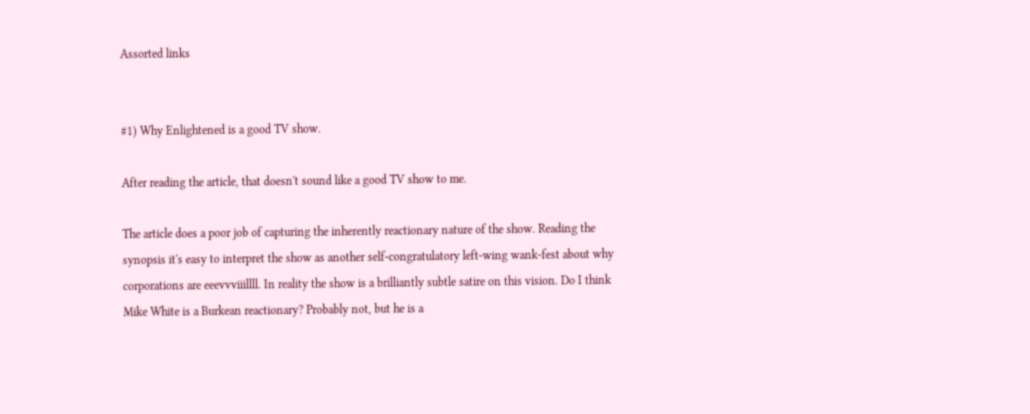Assorted links


#1) Why Enlightened is a good TV show.

After reading the article, that doesn't sound like a good TV show to me.

The article does a poor job of capturing the inherently reactionary nature of the show. Reading the synopsis it's easy to interpret the show as another self-congratulatory left-wing wank-fest about why corporations are eeevvviiillll. In reality the show is a brilliantly subtle satire on this vision. Do I think Mike White is a Burkean reactionary? Probably not, but he is a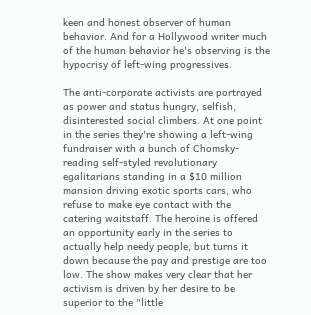keen and honest observer of human behavior. And for a Hollywood writer much of the human behavior he's observing is the hypocrisy of left-wing progressives.

The anti-corporate activists are portrayed as power and status hungry, selfish, disinterested social climbers. At one point in the series they're showing a left-wing fundraiser with a bunch of Chomsky-reading self-styled revolutionary egalitarians standing in a $10 million mansion driving exotic sports cars, who refuse to make eye contact with the catering waitstaff. The heroine is offered an opportunity early in the series to actually help needy people, but turns it down because the pay and prestige are too low. The show makes very clear that her activism is driven by her desire to be superior to the "little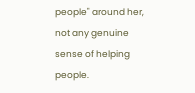people" around her, not any genuine sense of helping people.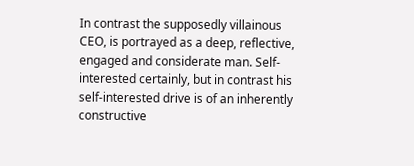In contrast the supposedly villainous CEO, is portrayed as a deep, reflective, engaged and considerate man. Self-interested certainly, but in contrast his self-interested drive is of an inherently constructive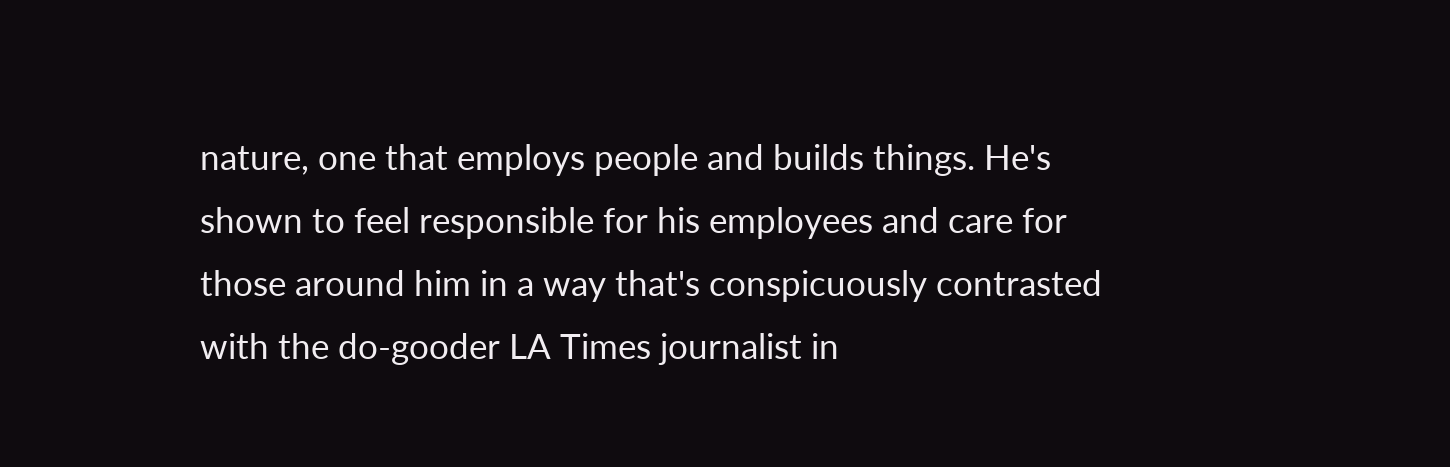nature, one that employs people and builds things. He's shown to feel responsible for his employees and care for those around him in a way that's conspicuously contrasted with the do-gooder LA Times journalist in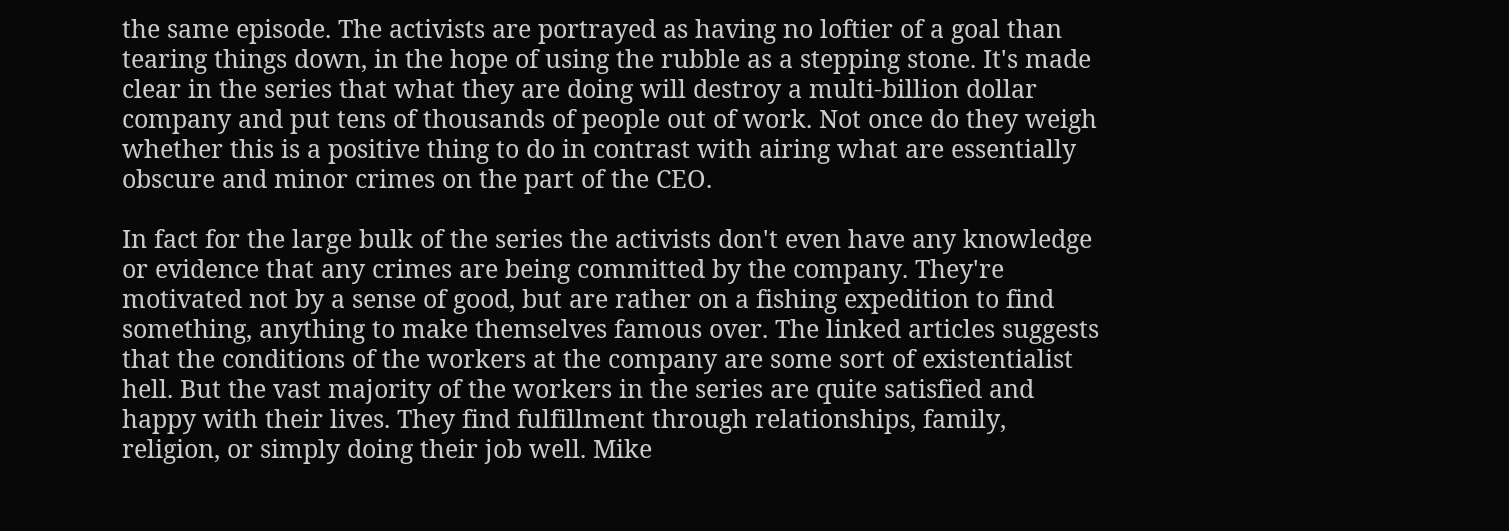the same episode. The activists are portrayed as having no loftier of a goal than tearing things down, in the hope of using the rubble as a stepping stone. It's made clear in the series that what they are doing will destroy a multi-billion dollar company and put tens of thousands of people out of work. Not once do they weigh whether this is a positive thing to do in contrast with airing what are essentially obscure and minor crimes on the part of the CEO.

In fact for the large bulk of the series the activists don't even have any knowledge or evidence that any crimes are being committed by the company. They're motivated not by a sense of good, but are rather on a fishing expedition to find something, anything to make themselves famous over. The linked articles suggests that the conditions of the workers at the company are some sort of existentialist hell. But the vast majority of the workers in the series are quite satisfied and happy with their lives. They find fulfillment through relationships, family, religion, or simply doing their job well. Mike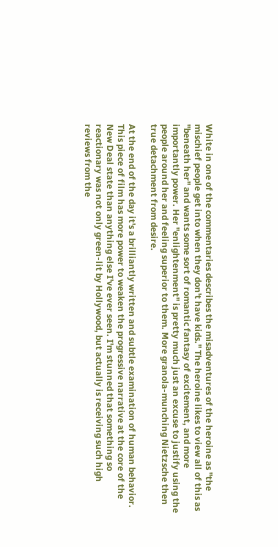White in one of the commentaries describes the misadventures of the heroine as "the mischief people get into when they don't have kids." The heroine likes to view all of this as "beneath her" and wants some sort of romantic fantasy of excitement, and more importantly power. Her "enlightenment" is pretty much just an excuse to justify using the people around her and feeling superior to them. More granola-munching Nietzsche then true detachment from desire.

At the end of the day it's a brilliantly written and subtle examination of human behavior. This piece of film has more power to weaken the progressive narrative at the core of the New Deal state than anything else I've ever seen. I'm stunned that something so reactionary was not only green-lit by Hollywood, but actually is receiving such high reviews from the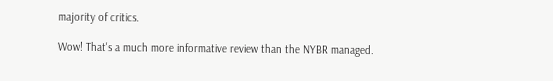majority of critics.

Wow! That's a much more informative review than the NYBR managed.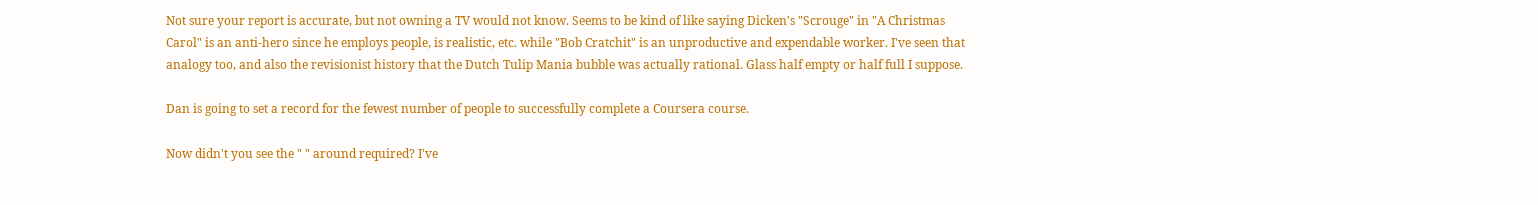Not sure your report is accurate, but not owning a TV would not know. Seems to be kind of like saying Dicken's "Scrouge" in "A Christmas Carol" is an anti-hero since he employs people, is realistic, etc. while "Bob Cratchit" is an unproductive and expendable worker. I've seen that analogy too, and also the revisionist history that the Dutch Tulip Mania bubble was actually rational. Glass half empty or half full I suppose.

Dan is going to set a record for the fewest number of people to successfully complete a Coursera course.

Now didn't you see the " " around required? I've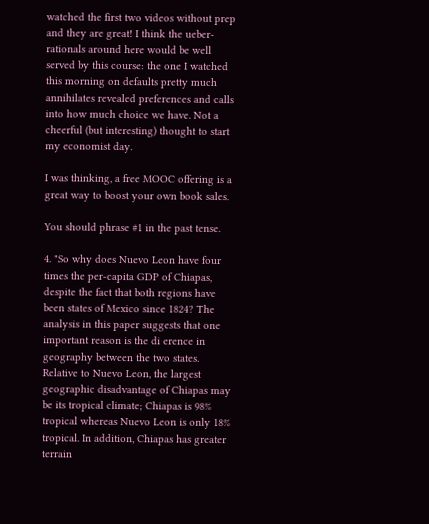watched the first two videos without prep and they are great! I think the ueber-rationals around here would be well served by this course: the one I watched this morning on defaults pretty much annihilates revealed preferences and calls into how much choice we have. Not a cheerful (but interesting) thought to start my economist day.

I was thinking, a free MOOC offering is a great way to boost your own book sales.

You should phrase #1 in the past tense.

4. "So why does Nuevo Leon have four times the per-capita GDP of Chiapas, despite the fact that both regions have been states of Mexico since 1824? The analysis in this paper suggests that one important reason is the di erence in geography between the two states. Relative to Nuevo Leon, the largest geographic disadvantage of Chiapas may be its tropical climate; Chiapas is 98% tropical whereas Nuevo Leon is only 18% tropical. In addition, Chiapas has greater terrain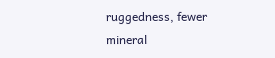ruggedness, fewer mineral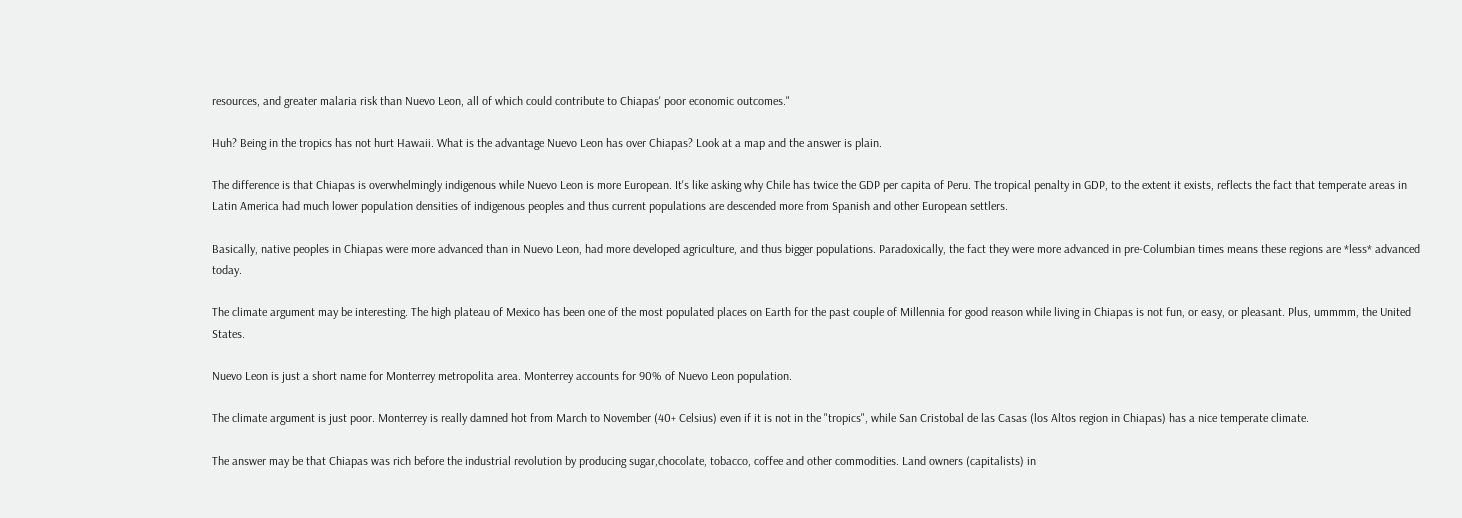resources, and greater malaria risk than Nuevo Leon, all of which could contribute to Chiapas' poor economic outcomes."

Huh? Being in the tropics has not hurt Hawaii. What is the advantage Nuevo Leon has over Chiapas? Look at a map and the answer is plain.

The difference is that Chiapas is overwhelmingly indigenous while Nuevo Leon is more European. It's like asking why Chile has twice the GDP per capita of Peru. The tropical penalty in GDP, to the extent it exists, reflects the fact that temperate areas in Latin America had much lower population densities of indigenous peoples and thus current populations are descended more from Spanish and other European settlers.

Basically, native peoples in Chiapas were more advanced than in Nuevo Leon, had more developed agriculture, and thus bigger populations. Paradoxically, the fact they were more advanced in pre-Columbian times means these regions are *less* advanced today.

The climate argument may be interesting. The high plateau of Mexico has been one of the most populated places on Earth for the past couple of Millennia for good reason while living in Chiapas is not fun, or easy, or pleasant. Plus, ummmm, the United States.

Nuevo Leon is just a short name for Monterrey metropolita area. Monterrey accounts for 90% of Nuevo Leon population.

The climate argument is just poor. Monterrey is really damned hot from March to November (40+ Celsius) even if it is not in the "tropics", while San Cristobal de las Casas (los Altos region in Chiapas) has a nice temperate climate.

The answer may be that Chiapas was rich before the industrial revolution by producing sugar,chocolate, tobacco, coffee and other commodities. Land owners (capitalists) in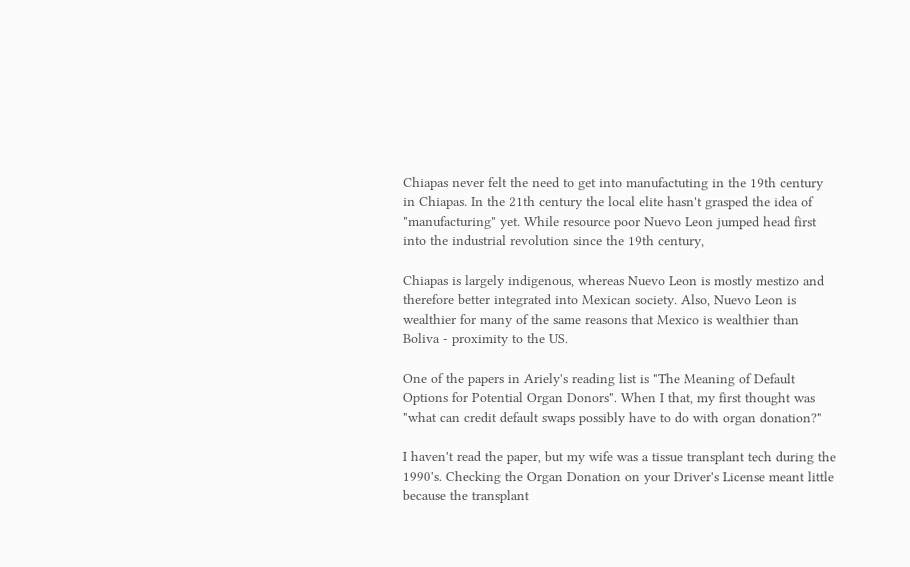Chiapas never felt the need to get into manufactuting in the 19th century in Chiapas. In the 21th century the local elite hasn't grasped the idea of "manufacturing" yet. While resource poor Nuevo Leon jumped head first into the industrial revolution since the 19th century,

Chiapas is largely indigenous, whereas Nuevo Leon is mostly mestizo and therefore better integrated into Mexican society. Also, Nuevo Leon is wealthier for many of the same reasons that Mexico is wealthier than Boliva - proximity to the US.

One of the papers in Ariely's reading list is "The Meaning of Default Options for Potential Organ Donors". When I that, my first thought was "what can credit default swaps possibly have to do with organ donation?"

I haven't read the paper, but my wife was a tissue transplant tech during the 1990's. Checking the Organ Donation on your Driver's License meant little because the transplant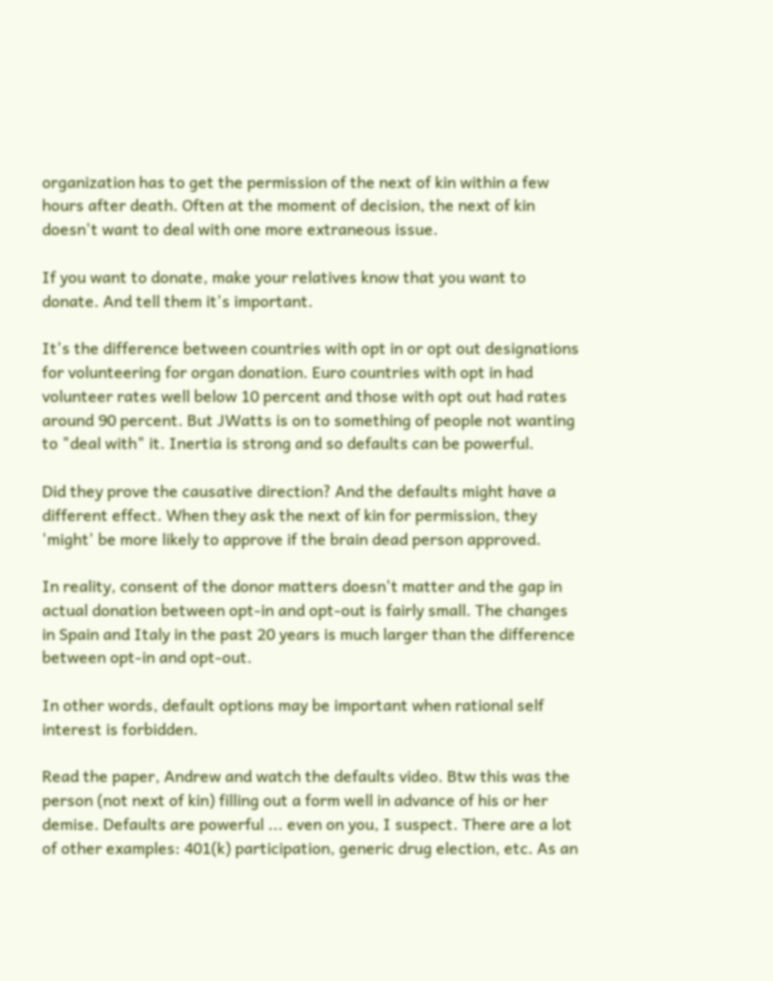organization has to get the permission of the next of kin within a few hours after death. Often at the moment of decision, the next of kin doesn't want to deal with one more extraneous issue.

If you want to donate, make your relatives know that you want to donate. And tell them it's important.

It's the difference between countries with opt in or opt out designations for volunteering for organ donation. Euro countries with opt in had volunteer rates well below 10 percent and those with opt out had rates around 90 percent. But JWatts is on to something of people not wanting to "deal with" it. Inertia is strong and so defaults can be powerful.

Did they prove the causative direction? And the defaults might have a different effect. When they ask the next of kin for permission, they 'might' be more likely to approve if the brain dead person approved.

In reality, consent of the donor matters doesn't matter and the gap in actual donation between opt-in and opt-out is fairly small. The changes in Spain and Italy in the past 20 years is much larger than the difference between opt-in and opt-out.

In other words, default options may be important when rational self interest is forbidden.

Read the paper, Andrew and watch the defaults video. Btw this was the person (not next of kin) filling out a form well in advance of his or her demise. Defaults are powerful ... even on you, I suspect. There are a lot of other examples: 401(k) participation, generic drug election, etc. As an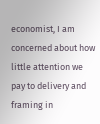economist, I am concerned about how little attention we pay to delivery and framing in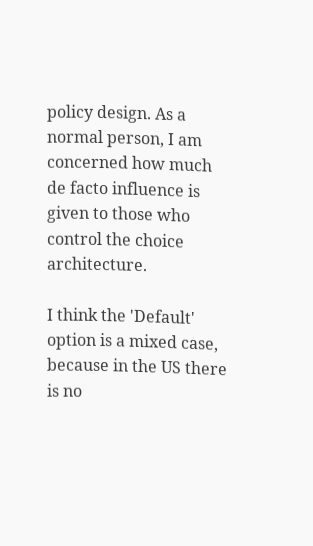policy design. As a normal person, I am concerned how much de facto influence is given to those who control the choice architecture.

I think the 'Default' option is a mixed case, because in the US there is no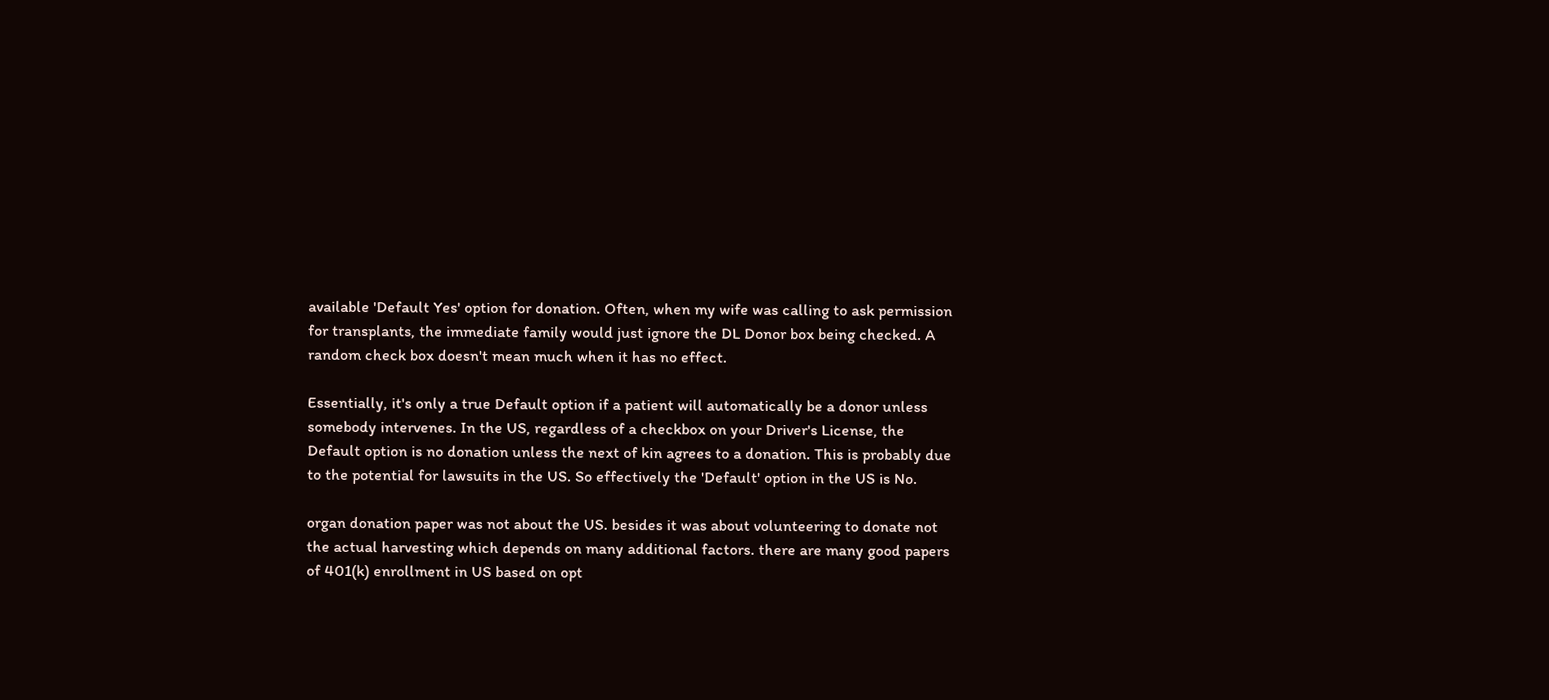available 'Default Yes' option for donation. Often, when my wife was calling to ask permission for transplants, the immediate family would just ignore the DL Donor box being checked. A random check box doesn't mean much when it has no effect.

Essentially, it's only a true Default option if a patient will automatically be a donor unless somebody intervenes. In the US, regardless of a checkbox on your Driver's License, the Default option is no donation unless the next of kin agrees to a donation. This is probably due to the potential for lawsuits in the US. So effectively the 'Default' option in the US is No.

organ donation paper was not about the US. besides it was about volunteering to donate not the actual harvesting which depends on many additional factors. there are many good papers of 401(k) enrollment in US based on opt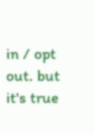in / opt out. but it's true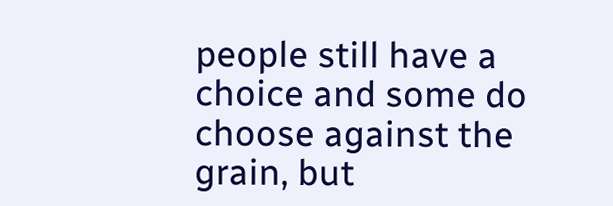people still have a choice and some do choose against the grain, but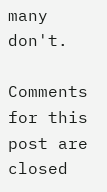many don't.

Comments for this post are closed